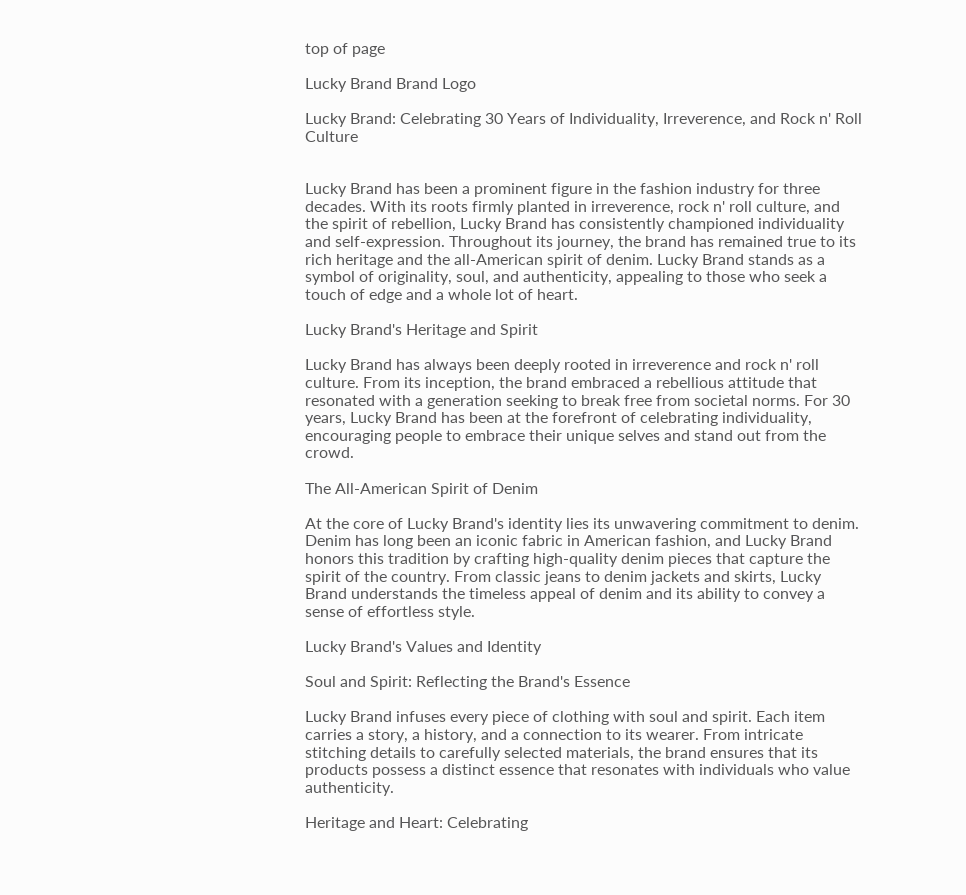top of page

Lucky Brand Brand Logo

Lucky Brand: Celebrating 30 Years of Individuality, Irreverence, and Rock n' Roll Culture


Lucky Brand has been a prominent figure in the fashion industry for three decades. With its roots firmly planted in irreverence, rock n' roll culture, and the spirit of rebellion, Lucky Brand has consistently championed individuality and self-expression. Throughout its journey, the brand has remained true to its rich heritage and the all-American spirit of denim. Lucky Brand stands as a symbol of originality, soul, and authenticity, appealing to those who seek a touch of edge and a whole lot of heart.

Lucky Brand's Heritage and Spirit

Lucky Brand has always been deeply rooted in irreverence and rock n' roll culture. From its inception, the brand embraced a rebellious attitude that resonated with a generation seeking to break free from societal norms. For 30 years, Lucky Brand has been at the forefront of celebrating individuality, encouraging people to embrace their unique selves and stand out from the crowd.

The All-American Spirit of Denim

At the core of Lucky Brand's identity lies its unwavering commitment to denim. Denim has long been an iconic fabric in American fashion, and Lucky Brand honors this tradition by crafting high-quality denim pieces that capture the spirit of the country. From classic jeans to denim jackets and skirts, Lucky Brand understands the timeless appeal of denim and its ability to convey a sense of effortless style.

Lucky Brand's Values and Identity

Soul and Spirit: Reflecting the Brand's Essence

Lucky Brand infuses every piece of clothing with soul and spirit. Each item carries a story, a history, and a connection to its wearer. From intricate stitching details to carefully selected materials, the brand ensures that its products possess a distinct essence that resonates with individuals who value authenticity.

Heritage and Heart: Celebrating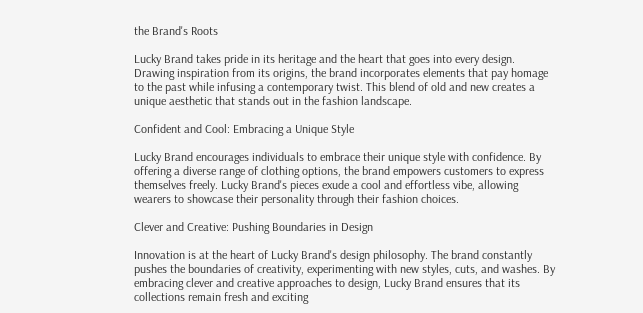the Brand's Roots

Lucky Brand takes pride in its heritage and the heart that goes into every design. Drawing inspiration from its origins, the brand incorporates elements that pay homage to the past while infusing a contemporary twist. This blend of old and new creates a unique aesthetic that stands out in the fashion landscape.

Confident and Cool: Embracing a Unique Style

Lucky Brand encourages individuals to embrace their unique style with confidence. By offering a diverse range of clothing options, the brand empowers customers to express themselves freely. Lucky Brand's pieces exude a cool and effortless vibe, allowing wearers to showcase their personality through their fashion choices.

Clever and Creative: Pushing Boundaries in Design

Innovation is at the heart of Lucky Brand's design philosophy. The brand constantly pushes the boundaries of creativity, experimenting with new styles, cuts, and washes. By embracing clever and creative approaches to design, Lucky Brand ensures that its collections remain fresh and exciting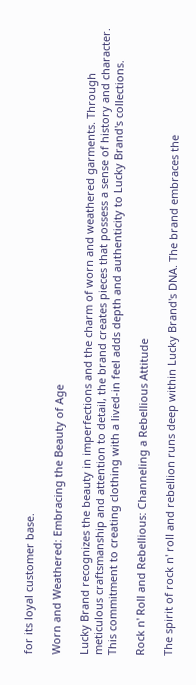for its loyal customer base.

Worn and Weathered: Embracing the Beauty of Age

Lucky Brand recognizes the beauty in imperfections and the charm of worn and weathered garments. Through meticulous craftsmanship and attention to detail, the brand creates pieces that possess a sense of history and character. This commitment to creating clothing with a lived-in feel adds depth and authenticity to Lucky Brand's collections.

Rock n' Roll and Rebellious: Channeling a Rebellious Attitude

The spirit of rock n' roll and rebellion runs deep within Lucky Brand's DNA. The brand embraces the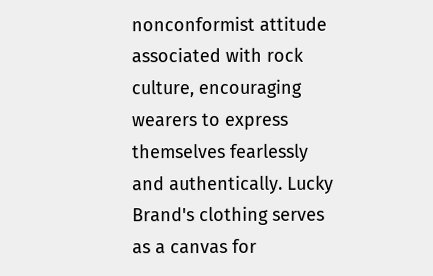nonconformist attitude associated with rock culture, encouraging wearers to express themselves fearlessly and authentically. Lucky Brand's clothing serves as a canvas for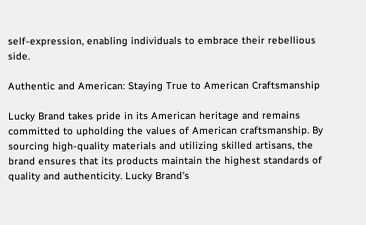self-expression, enabling individuals to embrace their rebellious side.

Authentic and American: Staying True to American Craftsmanship

Lucky Brand takes pride in its American heritage and remains committed to upholding the values of American craftsmanship. By sourcing high-quality materials and utilizing skilled artisans, the brand ensures that its products maintain the highest standards of quality and authenticity. Lucky Brand's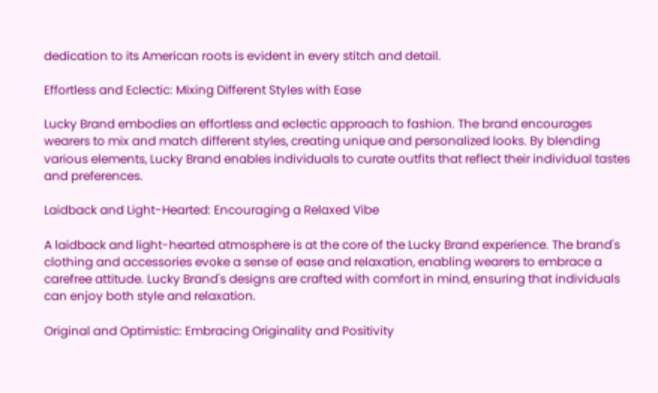dedication to its American roots is evident in every stitch and detail.

Effortless and Eclectic: Mixing Different Styles with Ease

Lucky Brand embodies an effortless and eclectic approach to fashion. The brand encourages wearers to mix and match different styles, creating unique and personalized looks. By blending various elements, Lucky Brand enables individuals to curate outfits that reflect their individual tastes and preferences.

Laidback and Light-Hearted: Encouraging a Relaxed Vibe

A laidback and light-hearted atmosphere is at the core of the Lucky Brand experience. The brand's clothing and accessories evoke a sense of ease and relaxation, enabling wearers to embrace a carefree attitude. Lucky Brand's designs are crafted with comfort in mind, ensuring that individuals can enjoy both style and relaxation.

Original and Optimistic: Embracing Originality and Positivity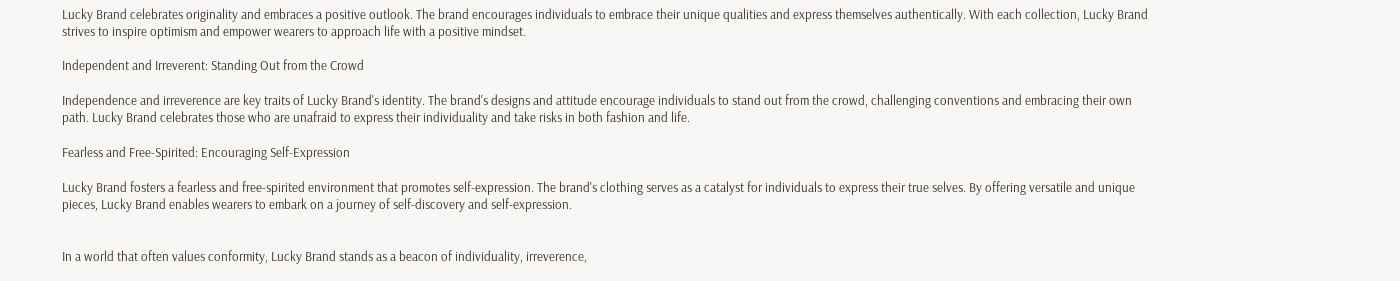Lucky Brand celebrates originality and embraces a positive outlook. The brand encourages individuals to embrace their unique qualities and express themselves authentically. With each collection, Lucky Brand strives to inspire optimism and empower wearers to approach life with a positive mindset.

Independent and Irreverent: Standing Out from the Crowd

Independence and irreverence are key traits of Lucky Brand's identity. The brand's designs and attitude encourage individuals to stand out from the crowd, challenging conventions and embracing their own path. Lucky Brand celebrates those who are unafraid to express their individuality and take risks in both fashion and life.

Fearless and Free-Spirited: Encouraging Self-Expression

Lucky Brand fosters a fearless and free-spirited environment that promotes self-expression. The brand's clothing serves as a catalyst for individuals to express their true selves. By offering versatile and unique pieces, Lucky Brand enables wearers to embark on a journey of self-discovery and self-expression.


In a world that often values conformity, Lucky Brand stands as a beacon of individuality, irreverence,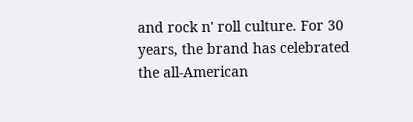and rock n' roll culture. For 30 years, the brand has celebrated the all-American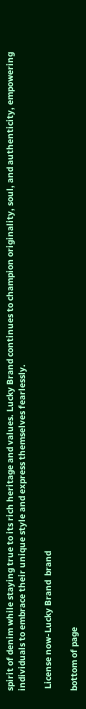spirit of denim while staying true to its rich heritage and values. Lucky Brand continues to champion originality, soul, and authenticity, empowering individuals to embrace their unique style and express themselves fearlessly.

 License now-Lucky Brand  brand

bottom of page